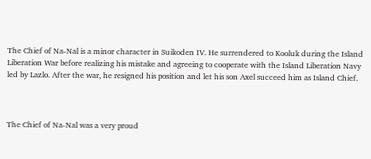The Chief of Na-Nal is a minor character in Suikoden IV. He surrendered to Kooluk during the Island Liberation War before realizing his mistake and agreeing to cooperate with the Island Liberation Navy led by Lazlo. After the war, he resigned his position and let his son Axel succeed him as Island Chief.



The Chief of Na-Nal was a very proud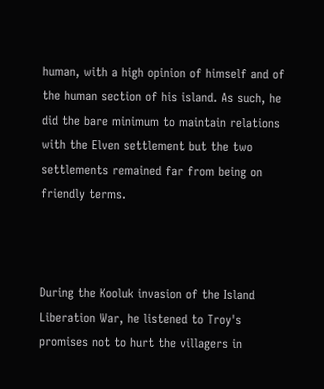human, with a high opinion of himself and of the human section of his island. As such, he did the bare minimum to maintain relations with the Elven settlement but the two settlements remained far from being on friendly terms.



During the Kooluk invasion of the Island Liberation War, he listened to Troy's promises not to hurt the villagers in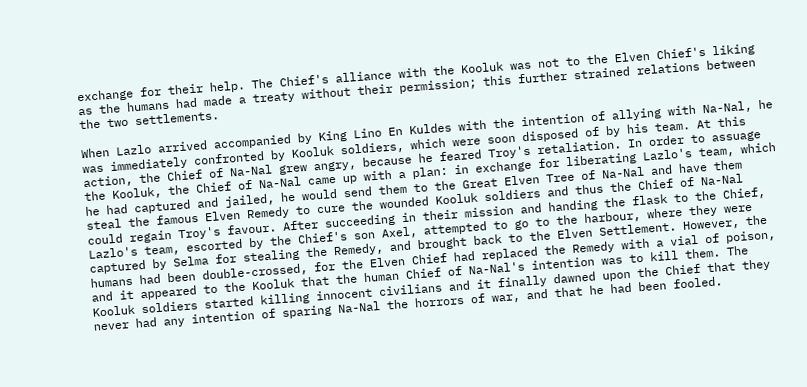exchange for their help. The Chief's alliance with the Kooluk was not to the Elven Chief's liking as the humans had made a treaty without their permission; this further strained relations between the two settlements.

When Lazlo arrived accompanied by King Lino En Kuldes with the intention of allying with Na-Nal, he was immediately confronted by Kooluk soldiers, which were soon disposed of by his team. At this action, the Chief of Na-Nal grew angry, because he feared Troy's retaliation. In order to assuage the Kooluk, the Chief of Na-Nal came up with a plan: in exchange for liberating Lazlo's team, which he had captured and jailed, he would send them to the Great Elven Tree of Na-Nal and have them steal the famous Elven Remedy to cure the wounded Kooluk soldiers and thus the Chief of Na-Nal could regain Troy's favour. After succeeding in their mission and handing the flask to the Chief, Lazlo's team, escorted by the Chief's son Axel, attempted to go to the harbour, where they were captured by Selma for stealing the Remedy, and brought back to the Elven Settlement. However, the humans had been double-crossed, for the Elven Chief had replaced the Remedy with a vial of poison, and it appeared to the Kooluk that the human Chief of Na-Nal's intention was to kill them. The Kooluk soldiers started killing innocent civilians and it finally dawned upon the Chief that they never had any intention of sparing Na-Nal the horrors of war, and that he had been fooled.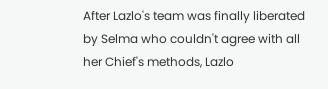After Lazlo's team was finally liberated by Selma who couldn't agree with all her Chief's methods, Lazlo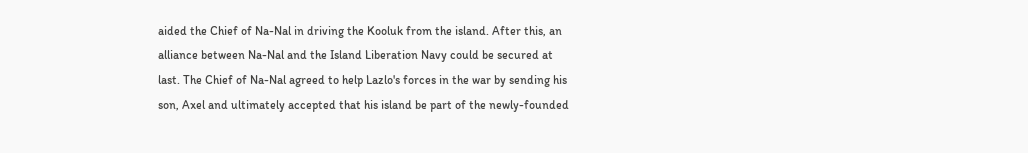aided the Chief of Na-Nal in driving the Kooluk from the island. After this, an alliance between Na-Nal and the Island Liberation Navy could be secured at last. The Chief of Na-Nal agreed to help Lazlo's forces in the war by sending his son, Axel and ultimately accepted that his island be part of the newly-founded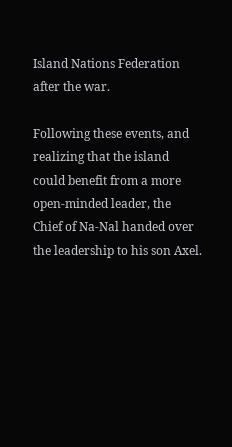Island Nations Federation after the war.

Following these events, and realizing that the island could benefit from a more open-minded leader, the Chief of Na-Nal handed over the leadership to his son Axel.